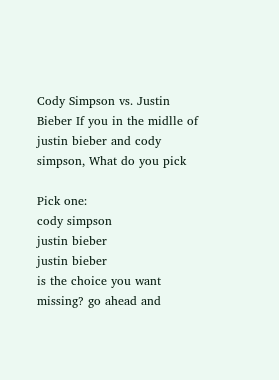Cody Simpson vs. Justin Bieber If you in the midlle of justin bieber and cody simpson, What do you pick

Pick one:
cody simpson
justin bieber
justin bieber
is the choice you want missing? go ahead and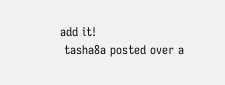add it!
 tasha8a posted over a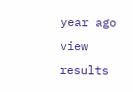year ago
view results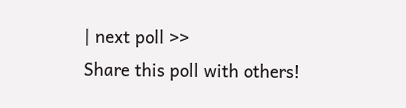| next poll >>
Share this poll with others!